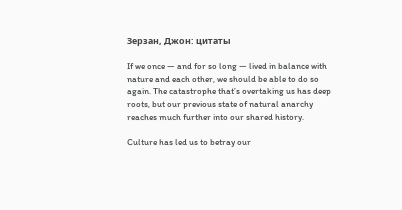Зерзан, Джон: цитаты

If we once — and for so long — lived in balance with nature and each other, we should be able to do so again. The catastrophe that’s overtaking us has deep roots, but our previous state of natural anarchy reaches much further into our shared history.

Culture has led us to betray our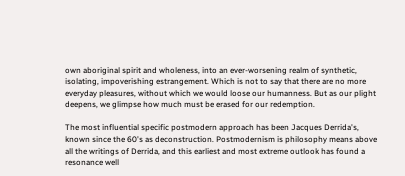own aboriginal spirit and wholeness, into an ever-worsening realm of synthetic, isolating, impoverishing estrangement. Which is not to say that there are no more everyday pleasures, without which we would loose our humanness. But as our plight deepens, we glimpse how much must be erased for our redemption.

The most influential specific postmodern approach has been Jacques Derrida's, known since the 60's as deconstruction. Postmodernism is philosophy means above all the writings of Derrida, and this earliest and most extreme outlook has found a resonance well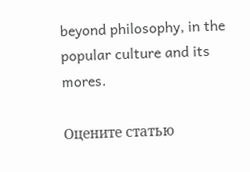beyond philosophy, in the popular culture and its mores.

Оцените статью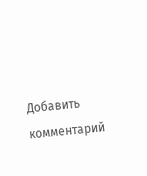Добавить комментарий